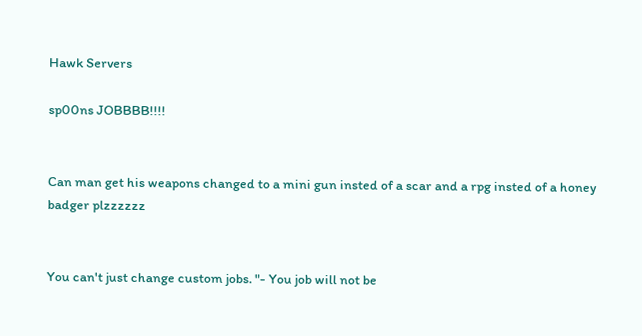Hawk Servers

sp00ns JOBBBB!!!!


Can man get his weapons changed to a mini gun insted of a scar and a rpg insted of a honey badger plzzzzzz


You can't just change custom jobs. "- You job will not be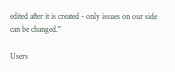edited after it is created - only issues on our side can be changed."

Users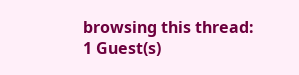browsing this thread:
1 Guest(s)